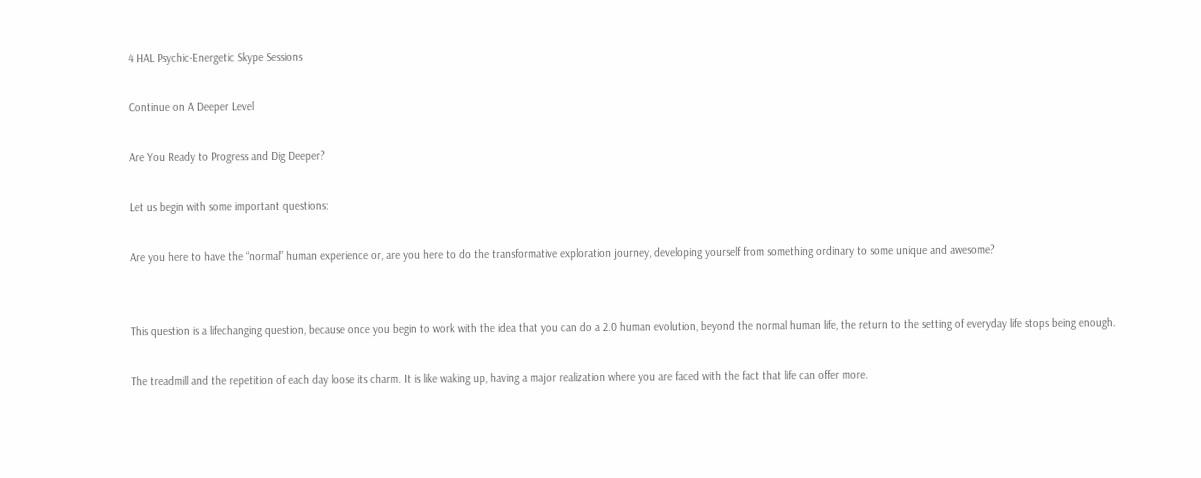4 HAL Psychic-Energetic Skype Sessions

Continue on A Deeper Level

Are You Ready to Progress and Dig Deeper?

Let us begin with some important questions:

Are you here to have the “normal” human experience or, are you here to do the transformative exploration journey, developing yourself from something ordinary to some unique and awesome?


This question is a lifechanging question, because once you begin to work with the idea that you can do a 2.0 human evolution, beyond the normal human life, the return to the setting of everyday life stops being enough.

The treadmill and the repetition of each day loose its charm. It is like waking up, having a major realization where you are faced with the fact that life can offer more.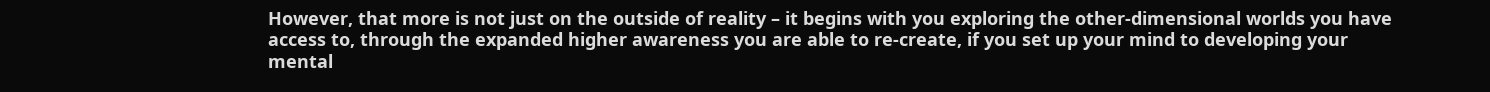However, that more is not just on the outside of reality – it begins with you exploring the other-dimensional worlds you have access to, through the expanded higher awareness you are able to re-create, if you set up your mind to developing your mental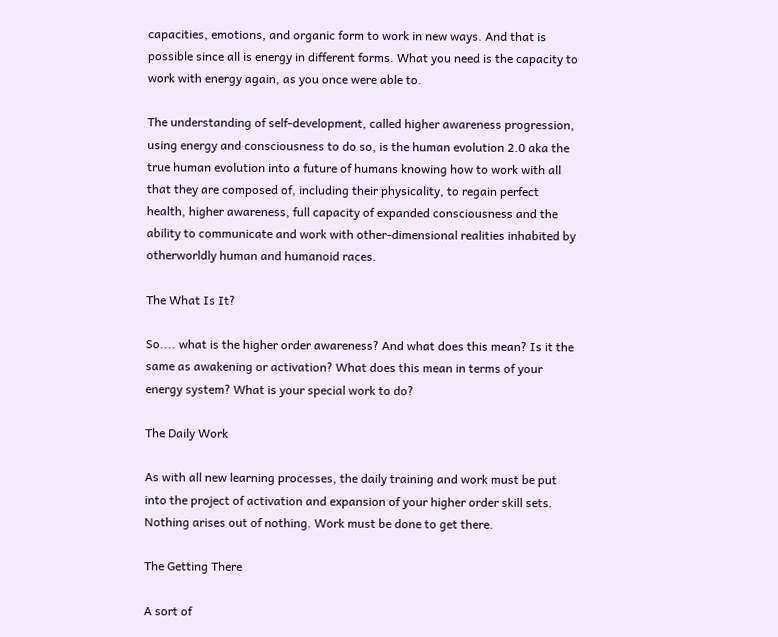capacities, emotions, and organic form to work in new ways. And that is possible since all is energy in different forms. What you need is the capacity to work with energy again, as you once were able to.

The understanding of self-development, called higher awareness progression, using energy and consciousness to do so, is the human evolution 2.0 aka the true human evolution into a future of humans knowing how to work with all that they are composed of, including their physicality, to regain perfect health, higher awareness, full capacity of expanded consciousness and the ability to communicate and work with other-dimensional realities inhabited by otherworldly human and humanoid races.

The What Is It?

So.... what is the higher order awareness? And what does this mean? Is it the same as awakening or activation? What does this mean in terms of your energy system? What is your special work to do?

The Daily Work

As with all new learning processes, the daily training and work must be put into the project of activation and expansion of your higher order skill sets. Nothing arises out of nothing. Work must be done to get there.

The Getting There

A sort of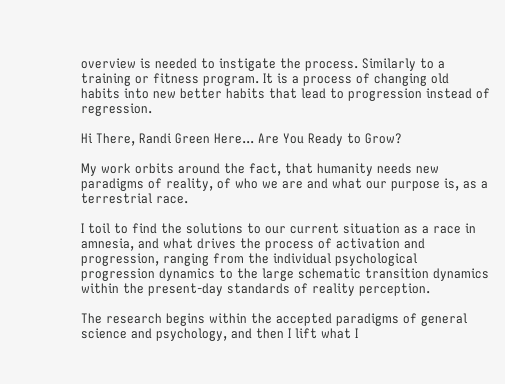overview is needed to instigate the process. Similarly to a training or fitness program. It is a process of changing old habits into new better habits that lead to progression instead of regression.

Hi There, Randi Green Here... Are You Ready to Grow?

My work orbits around the fact, that humanity needs new paradigms of reality, of who we are and what our purpose is, as a terrestrial race.

I toil to find the solutions to our current situation as a race in amnesia, and what drives the process of activation and progression, ranging from the individual psychological progression dynamics to the large schematic transition dynamics within the present-day standards of reality perception.

The research begins within the accepted paradigms of general science and psychology, and then I lift what I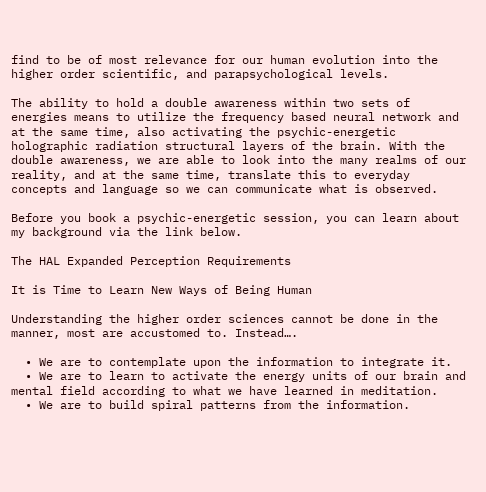find to be of most relevance for our human evolution into the higher order scientific, and parapsychological levels.

The ability to hold a double awareness within two sets of energies means to utilize the frequency based neural network and at the same time, also activating the psychic-energetic holographic radiation structural layers of the brain. With the double awareness, we are able to look into the many realms of our reality, and at the same time, translate this to everyday concepts and language so we can communicate what is observed.

Before you book a psychic-energetic session, you can learn about my background via the link below.

The HAL Expanded Perception Requirements

It is Time to Learn New Ways of Being Human

Understanding the higher order sciences cannot be done in the manner, most are accustomed to. Instead….

  • We are to contemplate upon the information to integrate it.
  • We are to learn to activate the energy units of our brain and mental field according to what we have learned in meditation.
  • We are to build spiral patterns from the information.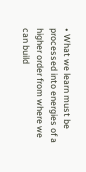• What we learn must be processed into energies of a higher order from where we can build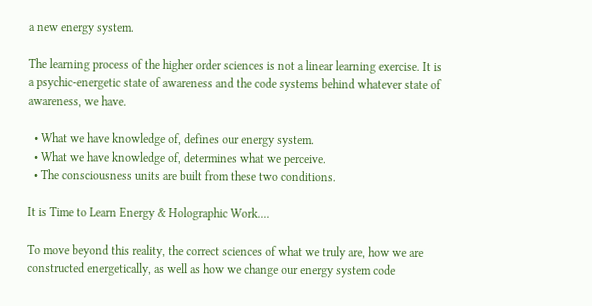a new energy system.

The learning process of the higher order sciences is not a linear learning exercise. It is a psychic-energetic state of awareness and the code systems behind whatever state of awareness, we have.

  • What we have knowledge of, defines our energy system.
  • What we have knowledge of, determines what we perceive.
  • The consciousness units are built from these two conditions.

It is Time to Learn Energy & Holographic Work....

To move beyond this reality, the correct sciences of what we truly are, how we are constructed energetically, as well as how we change our energy system code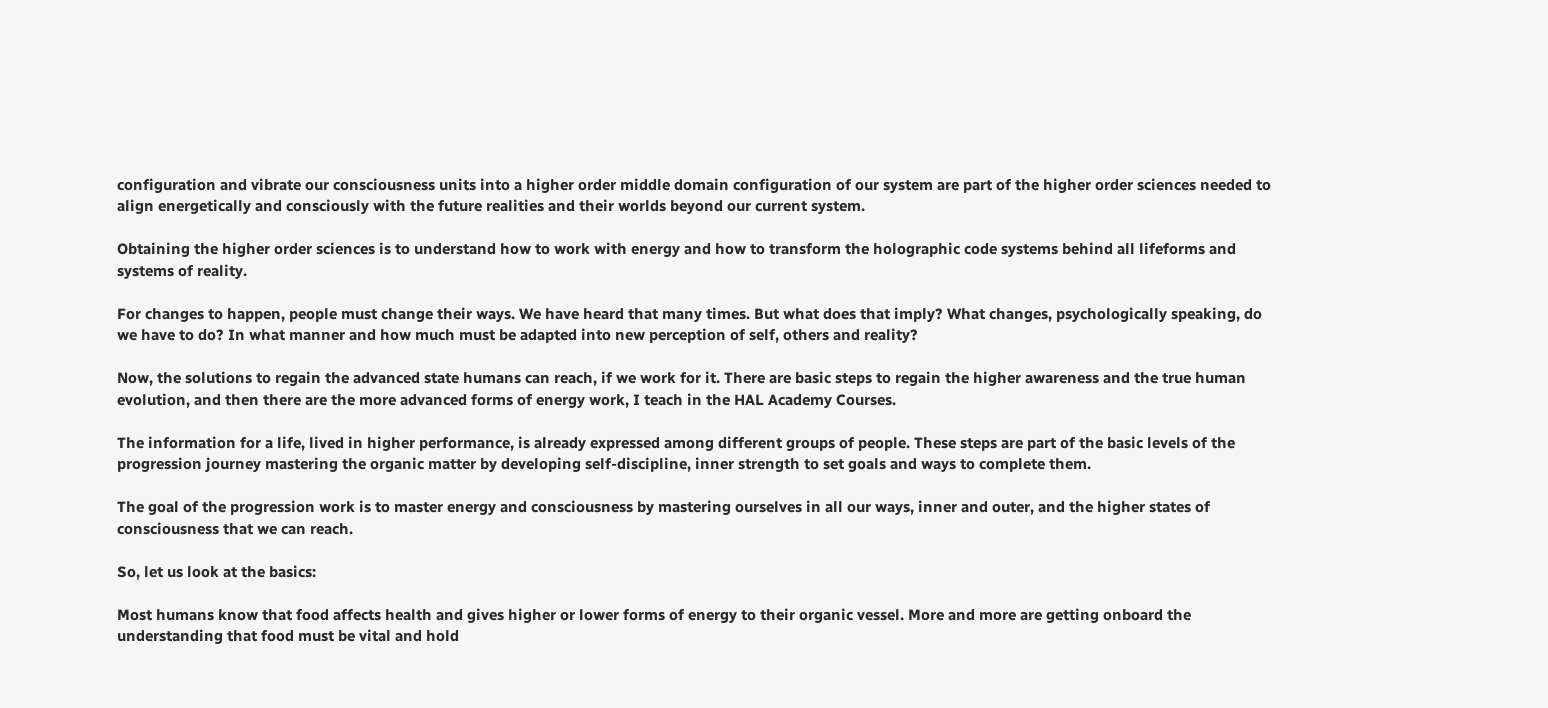configuration and vibrate our consciousness units into a higher order middle domain configuration of our system are part of the higher order sciences needed to align energetically and consciously with the future realities and their worlds beyond our current system.

Obtaining the higher order sciences is to understand how to work with energy and how to transform the holographic code systems behind all lifeforms and systems of reality.

For changes to happen, people must change their ways. We have heard that many times. But what does that imply? What changes, psychologically speaking, do we have to do? In what manner and how much must be adapted into new perception of self, others and reality?

Now, the solutions to regain the advanced state humans can reach, if we work for it. There are basic steps to regain the higher awareness and the true human evolution, and then there are the more advanced forms of energy work, I teach in the HAL Academy Courses.

The information for a life, lived in higher performance, is already expressed among different groups of people. These steps are part of the basic levels of the progression journey mastering the organic matter by developing self-discipline, inner strength to set goals and ways to complete them.

The goal of the progression work is to master energy and consciousness by mastering ourselves in all our ways, inner and outer, and the higher states of consciousness that we can reach.

So, let us look at the basics:

Most humans know that food affects health and gives higher or lower forms of energy to their organic vessel. More and more are getting onboard the understanding that food must be vital and hold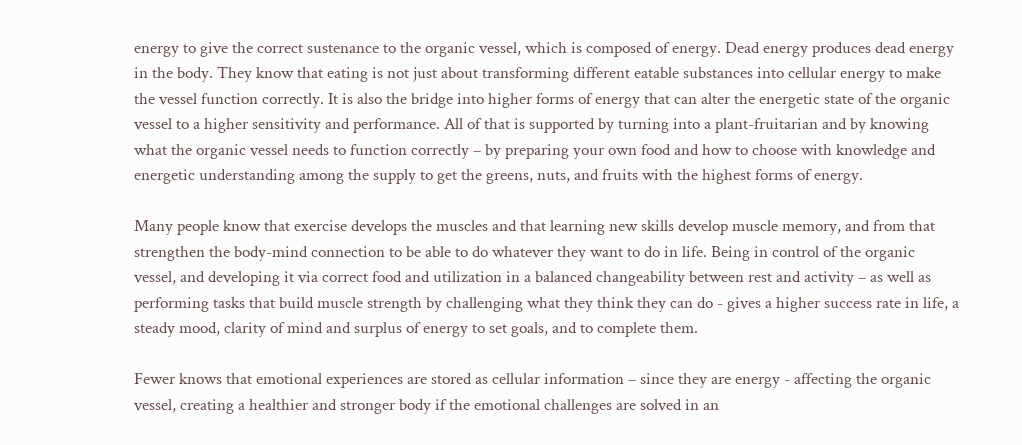energy to give the correct sustenance to the organic vessel, which is composed of energy. Dead energy produces dead energy in the body. They know that eating is not just about transforming different eatable substances into cellular energy to make the vessel function correctly. It is also the bridge into higher forms of energy that can alter the energetic state of the organic vessel to a higher sensitivity and performance. All of that is supported by turning into a plant-fruitarian and by knowing what the organic vessel needs to function correctly – by preparing your own food and how to choose with knowledge and energetic understanding among the supply to get the greens, nuts, and fruits with the highest forms of energy.

Many people know that exercise develops the muscles and that learning new skills develop muscle memory, and from that strengthen the body-mind connection to be able to do whatever they want to do in life. Being in control of the organic vessel, and developing it via correct food and utilization in a balanced changeability between rest and activity – as well as performing tasks that build muscle strength by challenging what they think they can do - gives a higher success rate in life, a steady mood, clarity of mind and surplus of energy to set goals, and to complete them.

Fewer knows that emotional experiences are stored as cellular information – since they are energy - affecting the organic vessel, creating a healthier and stronger body if the emotional challenges are solved in an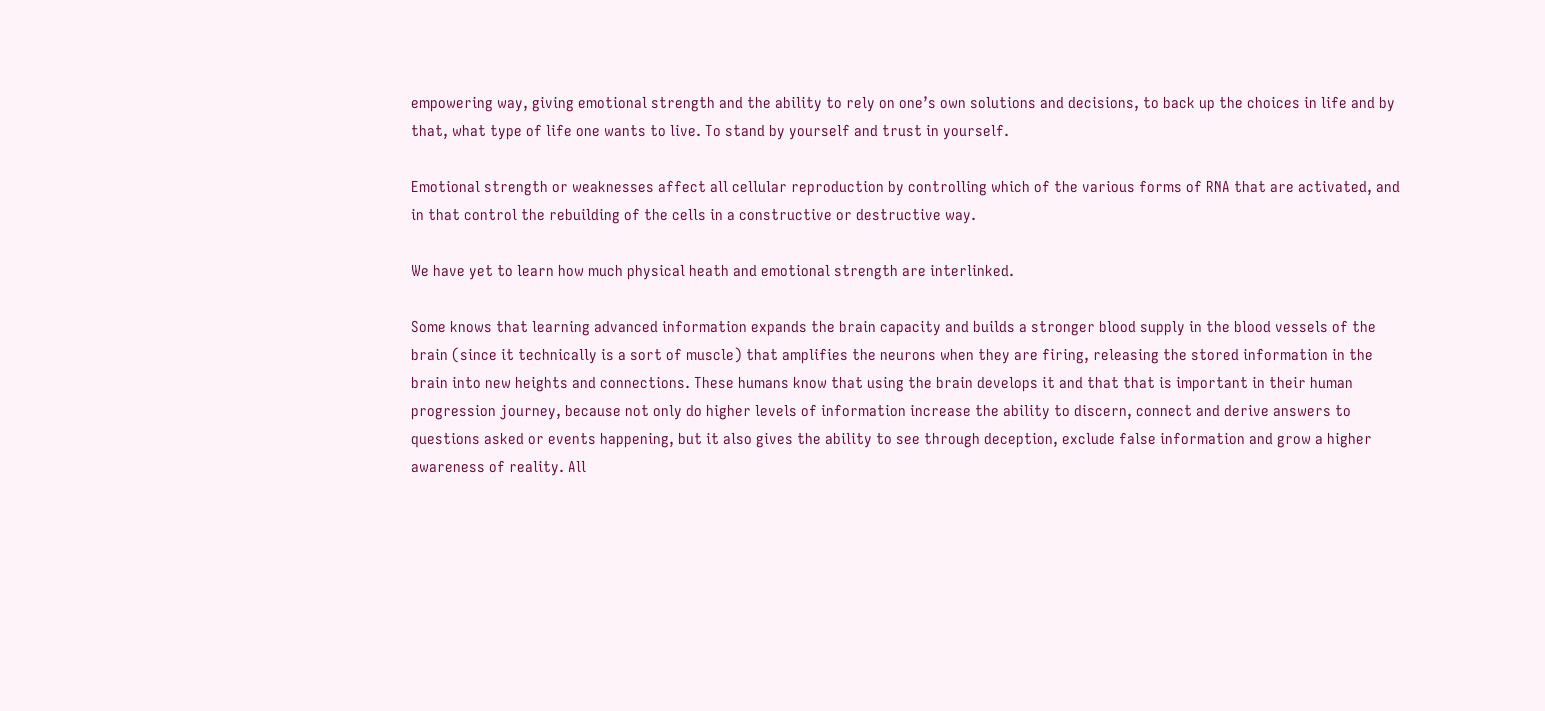empowering way, giving emotional strength and the ability to rely on one’s own solutions and decisions, to back up the choices in life and by that, what type of life one wants to live. To stand by yourself and trust in yourself.

Emotional strength or weaknesses affect all cellular reproduction by controlling which of the various forms of RNA that are activated, and in that control the rebuilding of the cells in a constructive or destructive way.

We have yet to learn how much physical heath and emotional strength are interlinked.

Some knows that learning advanced information expands the brain capacity and builds a stronger blood supply in the blood vessels of the brain (since it technically is a sort of muscle) that amplifies the neurons when they are firing, releasing the stored information in the brain into new heights and connections. These humans know that using the brain develops it and that that is important in their human progression journey, because not only do higher levels of information increase the ability to discern, connect and derive answers to questions asked or events happening, but it also gives the ability to see through deception, exclude false information and grow a higher awareness of reality. All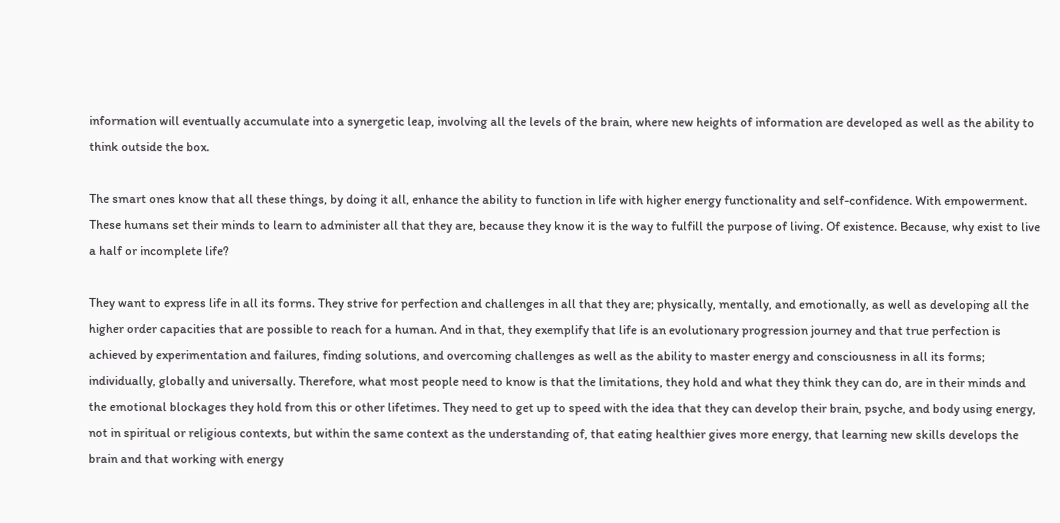information will eventually accumulate into a synergetic leap, involving all the levels of the brain, where new heights of information are developed as well as the ability to think outside the box.

The smart ones know that all these things, by doing it all, enhance the ability to function in life with higher energy functionality and self-confidence. With empowerment. These humans set their minds to learn to administer all that they are, because they know it is the way to fulfill the purpose of living. Of existence. Because, why exist to live a half or incomplete life?

They want to express life in all its forms. They strive for perfection and challenges in all that they are; physically, mentally, and emotionally, as well as developing all the higher order capacities that are possible to reach for a human. And in that, they exemplify that life is an evolutionary progression journey and that true perfection is achieved by experimentation and failures, finding solutions, and overcoming challenges as well as the ability to master energy and consciousness in all its forms; individually, globally and universally. Therefore, what most people need to know is that the limitations, they hold and what they think they can do, are in their minds and the emotional blockages they hold from this or other lifetimes. They need to get up to speed with the idea that they can develop their brain, psyche, and body using energy, not in spiritual or religious contexts, but within the same context as the understanding of, that eating healthier gives more energy, that learning new skills develops the brain and that working with energy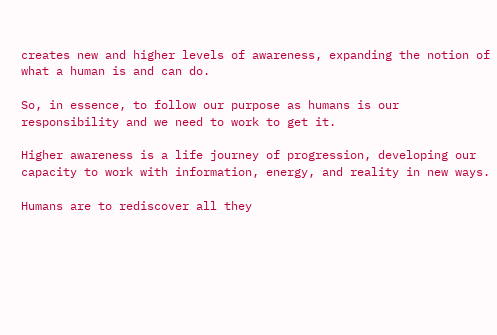creates new and higher levels of awareness, expanding the notion of what a human is and can do.

So, in essence, to follow our purpose as humans is our responsibility and we need to work to get it.

Higher awareness is a life journey of progression, developing our capacity to work with information, energy, and reality in new ways.

Humans are to rediscover all they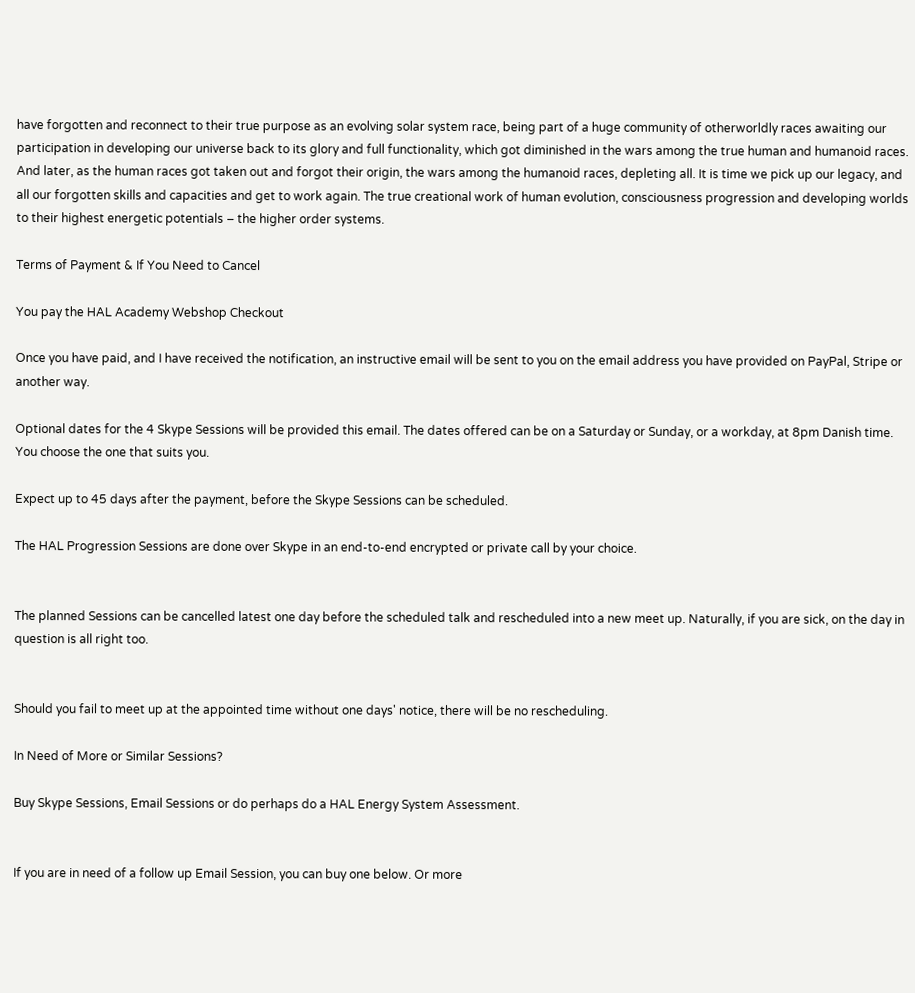have forgotten and reconnect to their true purpose as an evolving solar system race, being part of a huge community of otherworldly races awaiting our participation in developing our universe back to its glory and full functionality, which got diminished in the wars among the true human and humanoid races. And later, as the human races got taken out and forgot their origin, the wars among the humanoid races, depleting all. It is time we pick up our legacy, and all our forgotten skills and capacities and get to work again. The true creational work of human evolution, consciousness progression and developing worlds to their highest energetic potentials – the higher order systems.

Terms of Payment & If You Need to Cancel

You pay the HAL Academy Webshop Checkout

Once you have paid, and I have received the notification, an instructive email will be sent to you on the email address you have provided on PayPal, Stripe or another way.

Optional dates for the 4 Skype Sessions will be provided this email. The dates offered can be on a Saturday or Sunday, or a workday, at 8pm Danish time. You choose the one that suits you.

Expect up to 45 days after the payment, before the Skype Sessions can be scheduled.

The HAL Progression Sessions are done over Skype in an end-to-end encrypted or private call by your choice.


The planned Sessions can be cancelled latest one day before the scheduled talk and rescheduled into a new meet up. Naturally, if you are sick, on the day in question is all right too.


Should you fail to meet up at the appointed time without one days' notice, there will be no rescheduling.

In Need of More or Similar Sessions?

Buy Skype Sessions, Email Sessions or do perhaps do a HAL Energy System Assessment.


If you are in need of a follow up Email Session, you can buy one below. Or more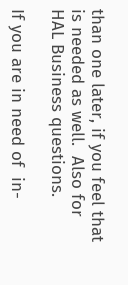than one later, if you feel that is needed as well.  Also for HAL Business questions.

If you are in need of  in-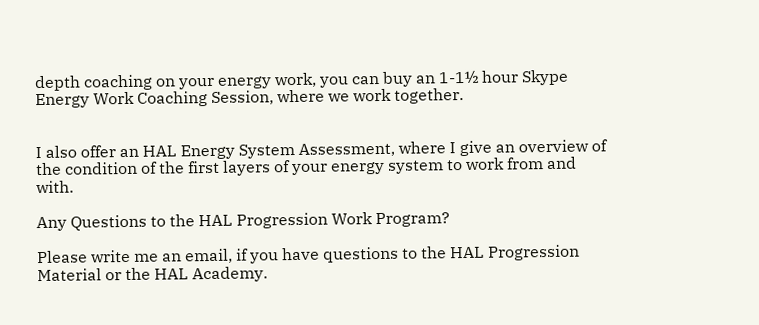depth coaching on your energy work, you can buy an 1-1½ hour Skype Energy Work Coaching Session, where we work together.


I also offer an HAL Energy System Assessment, where I give an overview of the condition of the first layers of your energy system to work from and with.

Any Questions to the HAL Progression Work Program?

Please write me an email, if you have questions to the HAL Progression Material or the HAL Academy.